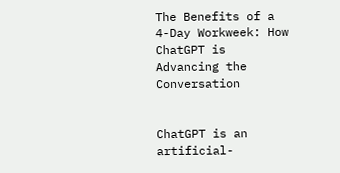The Benefits of a 4-Day Workweek: How ChatGPT is Advancing the Conversation


ChatGPT is an artificial-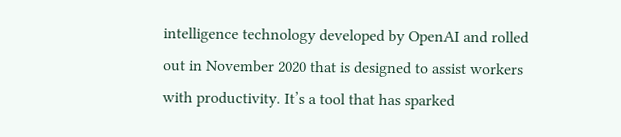intelligence technology developed by OpenAI and rolled out in November 2020 that is designed to assist workers with productivity. It’s a tool that has sparked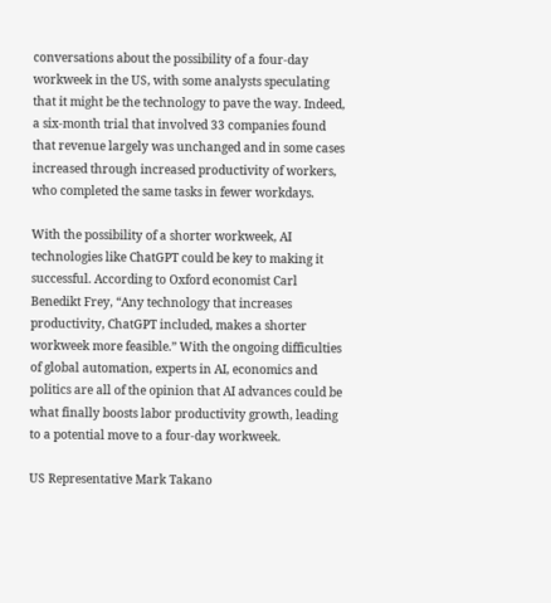conversations about the possibility of a four-day workweek in the US, with some analysts speculating that it might be the technology to pave the way. Indeed, a six-month trial that involved 33 companies found that revenue largely was unchanged and in some cases increased through increased productivity of workers, who completed the same tasks in fewer workdays.

With the possibility of a shorter workweek, AI technologies like ChatGPT could be key to making it successful. According to Oxford economist Carl Benedikt Frey, “Any technology that increases productivity, ChatGPT included, makes a shorter workweek more feasible.” With the ongoing difficulties of global automation, experts in AI, economics and politics are all of the opinion that AI advances could be what finally boosts labor productivity growth, leading to a potential move to a four-day workweek.

US Representative Mark Takano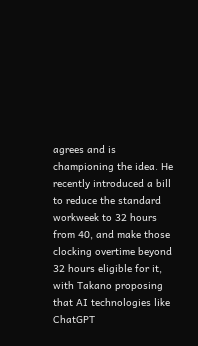agrees and is championing the idea. He recently introduced a bill to reduce the standard workweek to 32 hours from 40, and make those clocking overtime beyond 32 hours eligible for it, with Takano proposing that AI technologies like ChatGPT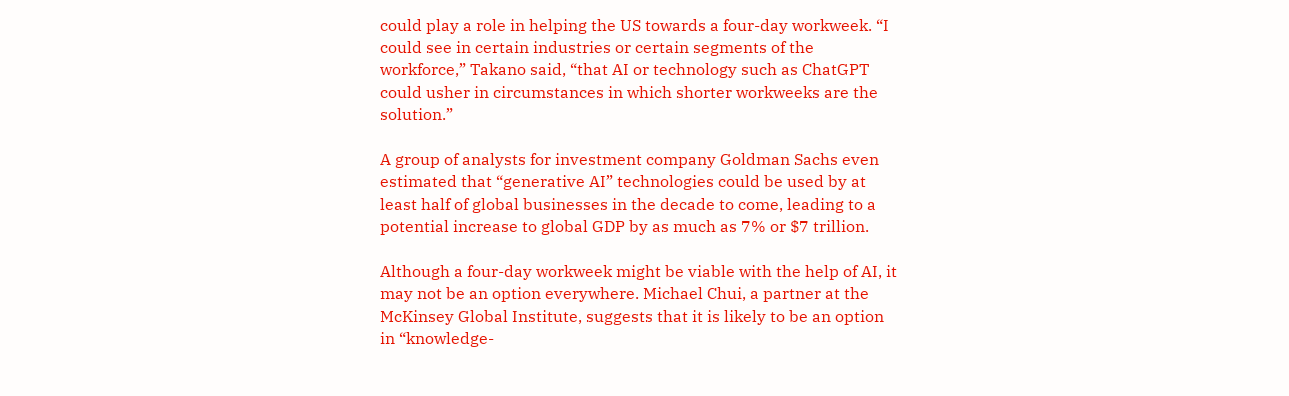could play a role in helping the US towards a four-day workweek. “I could see in certain industries or certain segments of the workforce,” Takano said, “that AI or technology such as ChatGPT could usher in circumstances in which shorter workweeks are the solution.”

A group of analysts for investment company Goldman Sachs even estimated that “generative AI” technologies could be used by at least half of global businesses in the decade to come, leading to a potential increase to global GDP by as much as 7% or $7 trillion.

Although a four-day workweek might be viable with the help of AI, it may not be an option everywhere. Michael Chui, a partner at the McKinsey Global Institute, suggests that it is likely to be an option in “knowledge-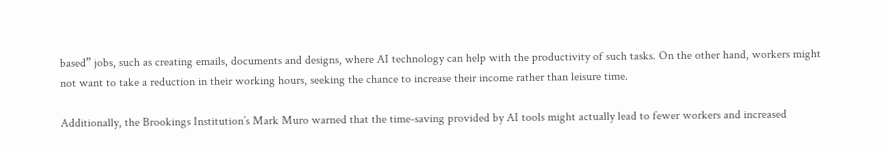based” jobs, such as creating emails, documents and designs, where AI technology can help with the productivity of such tasks. On the other hand, workers might not want to take a reduction in their working hours, seeking the chance to increase their income rather than leisure time.

Additionally, the Brookings Institution’s Mark Muro warned that the time-saving provided by AI tools might actually lead to fewer workers and increased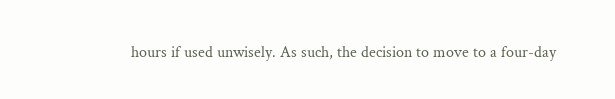hours if used unwisely. As such, the decision to move to a four-day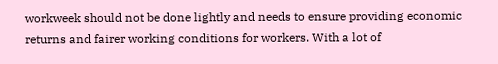workweek should not be done lightly and needs to ensure providing economic returns and fairer working conditions for workers. With a lot of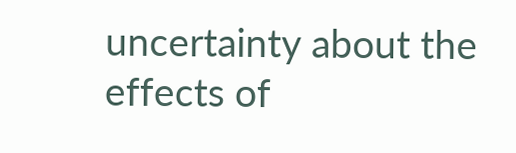uncertainty about the effects of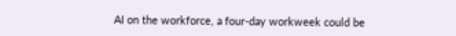AI on the workforce, a four-day workweek could be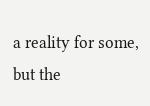a reality for some, but the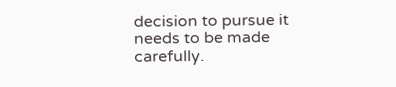decision to pursue it needs to be made carefully.